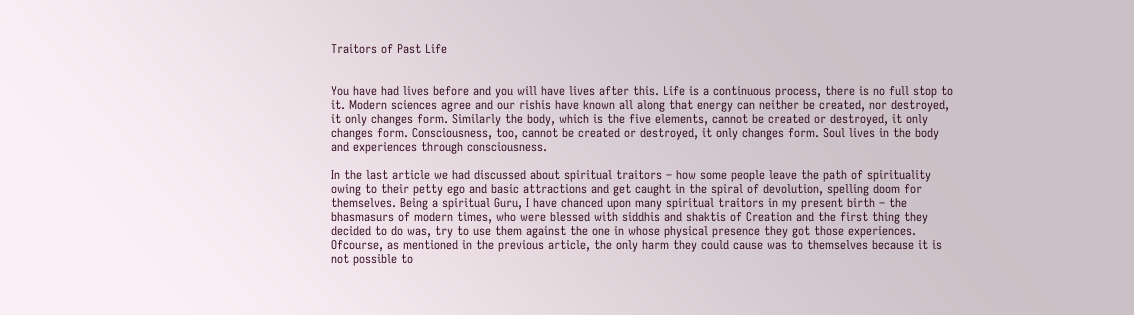Traitors of Past Life


You have had lives before and you will have lives after this. Life is a continuous process, there is no full stop to it. Modern sciences agree and our rishis have known all along that energy can neither be created, nor destroyed, it only changes form. Similarly the body, which is the five elements, cannot be created or destroyed, it only changes form. Consciousness, too, cannot be created or destroyed, it only changes form. Soul lives in the body and experiences through consciousness.

In the last article we had discussed about spiritual traitors – how some people leave the path of spirituality owing to their petty ego and basic attractions and get caught in the spiral of devolution, spelling doom for themselves. Being a spiritual Guru, I have chanced upon many spiritual traitors in my present birth – the bhasmasurs of modern times, who were blessed with siddhis and shaktis of Creation and the first thing they decided to do was, try to use them against the one in whose physical presence they got those experiences. Ofcourse, as mentioned in the previous article, the only harm they could cause was to themselves because it is not possible to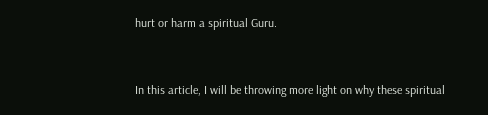hurt or harm a spiritual Guru.


In this article, I will be throwing more light on why these spiritual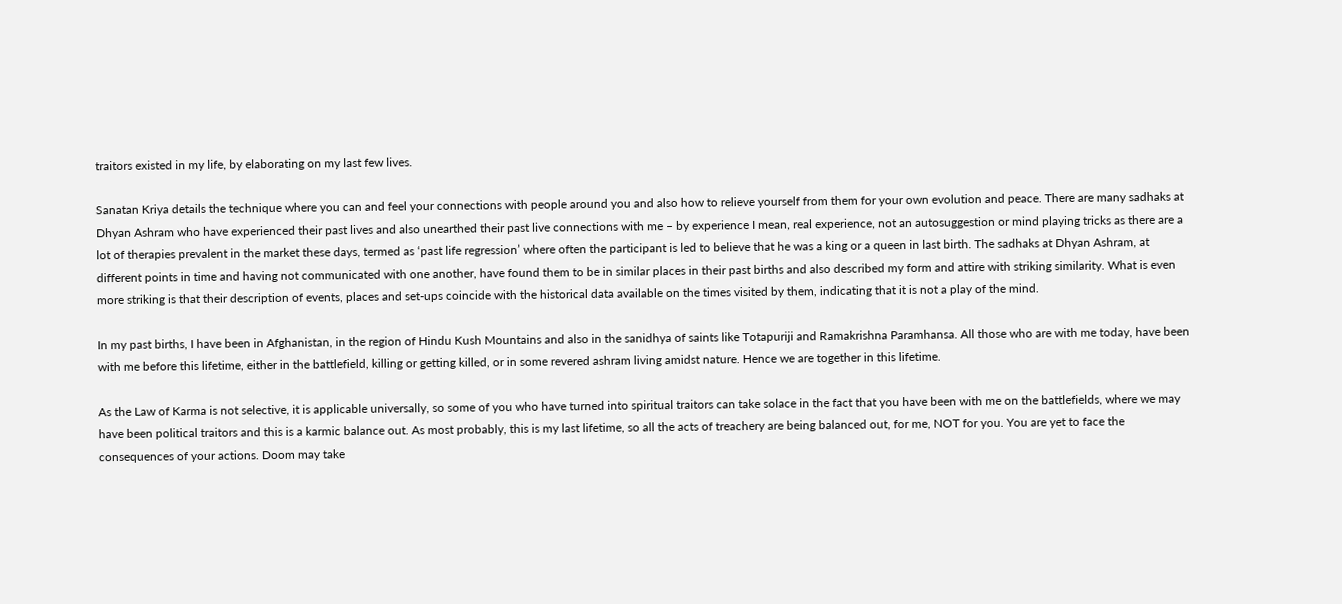traitors existed in my life, by elaborating on my last few lives.

Sanatan Kriya details the technique where you can and feel your connections with people around you and also how to relieve yourself from them for your own evolution and peace. There are many sadhaks at Dhyan Ashram who have experienced their past lives and also unearthed their past live connections with me – by experience I mean, real experience, not an autosuggestion or mind playing tricks as there are a lot of therapies prevalent in the market these days, termed as ‘past life regression’ where often the participant is led to believe that he was a king or a queen in last birth. The sadhaks at Dhyan Ashram, at different points in time and having not communicated with one another, have found them to be in similar places in their past births and also described my form and attire with striking similarity. What is even more striking is that their description of events, places and set-ups coincide with the historical data available on the times visited by them, indicating that it is not a play of the mind.

In my past births, I have been in Afghanistan, in the region of Hindu Kush Mountains and also in the sanidhya of saints like Totapuriji and Ramakrishna Paramhansa. All those who are with me today, have been with me before this lifetime, either in the battlefield, killing or getting killed, or in some revered ashram living amidst nature. Hence we are together in this lifetime.

As the Law of Karma is not selective, it is applicable universally, so some of you who have turned into spiritual traitors can take solace in the fact that you have been with me on the battlefields, where we may have been political traitors and this is a karmic balance out. As most probably, this is my last lifetime, so all the acts of treachery are being balanced out, for me, NOT for you. You are yet to face the consequences of your actions. Doom may take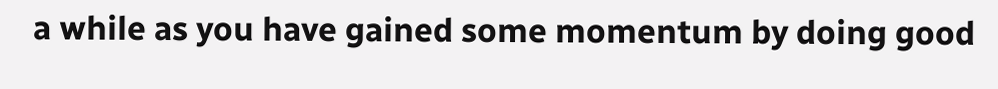a while as you have gained some momentum by doing good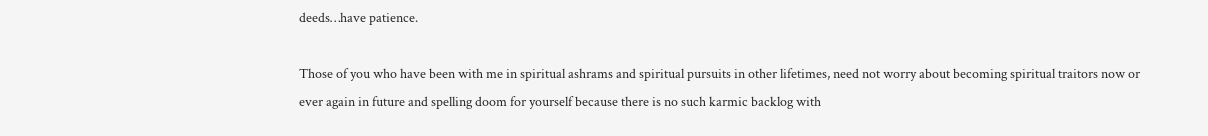deeds…have patience.

Those of you who have been with me in spiritual ashrams and spiritual pursuits in other lifetimes, need not worry about becoming spiritual traitors now or ever again in future and spelling doom for yourself because there is no such karmic backlog with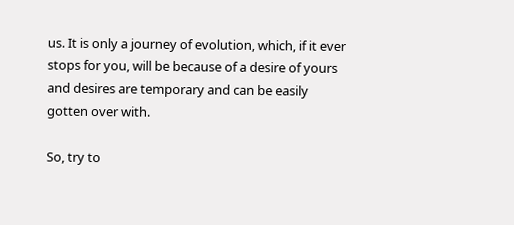us. It is only a journey of evolution, which, if it ever stops for you, will be because of a desire of yours and desires are temporary and can be easily gotten over with.

So, try to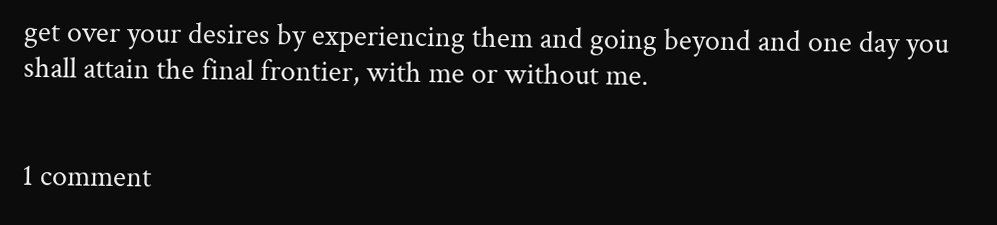get over your desires by experiencing them and going beyond and one day you shall attain the final frontier, with me or without me.


1 comment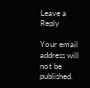Leave a Reply

Your email address will not be published.